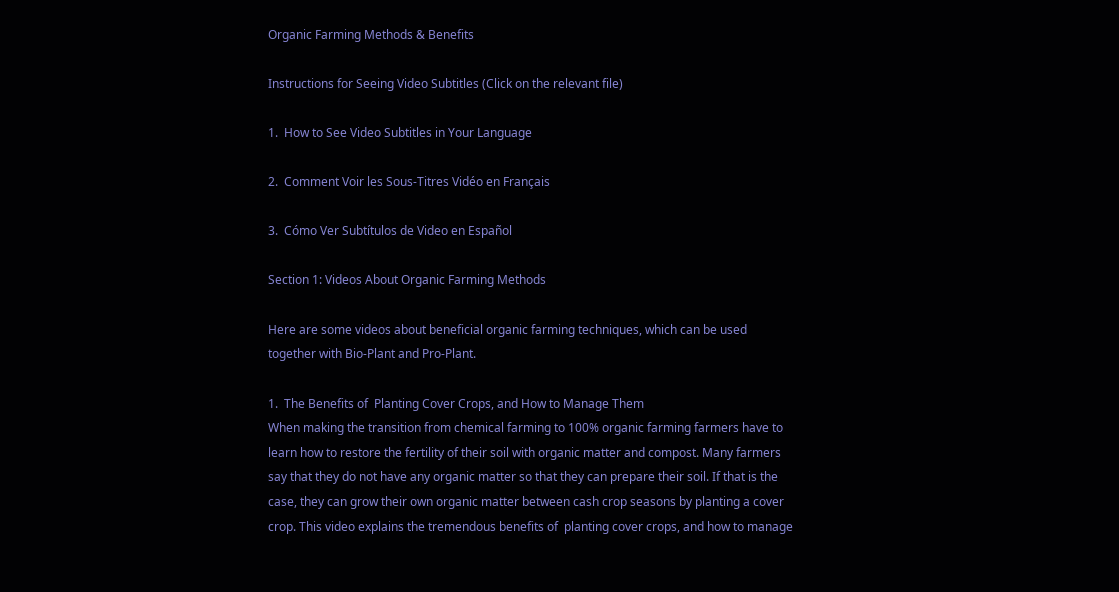Organic Farming Methods & Benefits

Instructions for Seeing Video Subtitles (Click on the relevant file)

1.  How to See Video Subtitles in Your Language

2.  Comment Voir les Sous-Titres Vidéo en Français

3.  Cómo Ver Subtítulos de Video en Español

Section 1: Videos About Organic Farming Methods

Here are some videos about beneficial organic farming techniques, which can be used together with Bio-Plant and Pro-Plant.

1.  The Benefits of  Planting Cover Crops, and How to Manage Them
When making the transition from chemical farming to 100% organic farming farmers have to learn how to restore the fertility of their soil with organic matter and compost. Many farmers say that they do not have any organic matter so that they can prepare their soil. If that is the case, they can grow their own organic matter between cash crop seasons by planting a cover crop. This video explains the tremendous benefits of  planting cover crops, and how to manage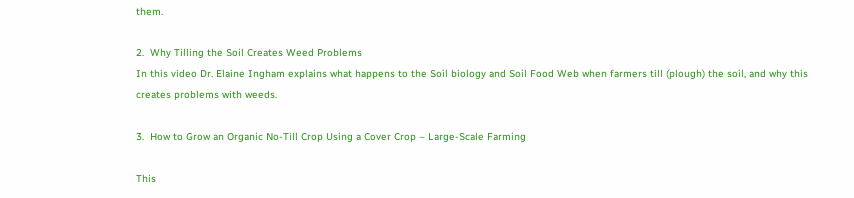them.

2.  Why Tilling the Soil Creates Weed Problems
In this video Dr. Elaine Ingham explains what happens to the Soil biology and Soil Food Web when farmers till (plough) the soil, and why this creates problems with weeds.

3.  How to Grow an Organic No-Till Crop Using a Cover Crop – Large-Scale Farming

This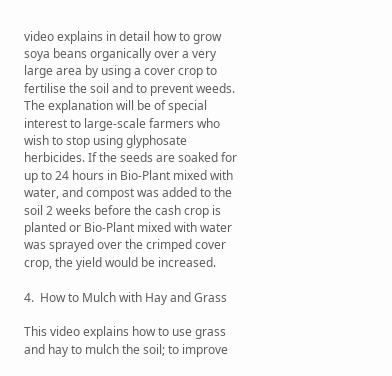video explains in detail how to grow soya beans organically over a very large area by using a cover crop to fertilise the soil and to prevent weeds. The explanation will be of special interest to large-scale farmers who wish to stop using glyphosate herbicides. If the seeds are soaked for up to 24 hours in Bio-Plant mixed with water, and compost was added to the soil 2 weeks before the cash crop is planted or Bio-Plant mixed with water was sprayed over the crimped cover crop, the yield would be increased.

4.  How to Mulch with Hay and Grass

This video explains how to use grass and hay to mulch the soil; to improve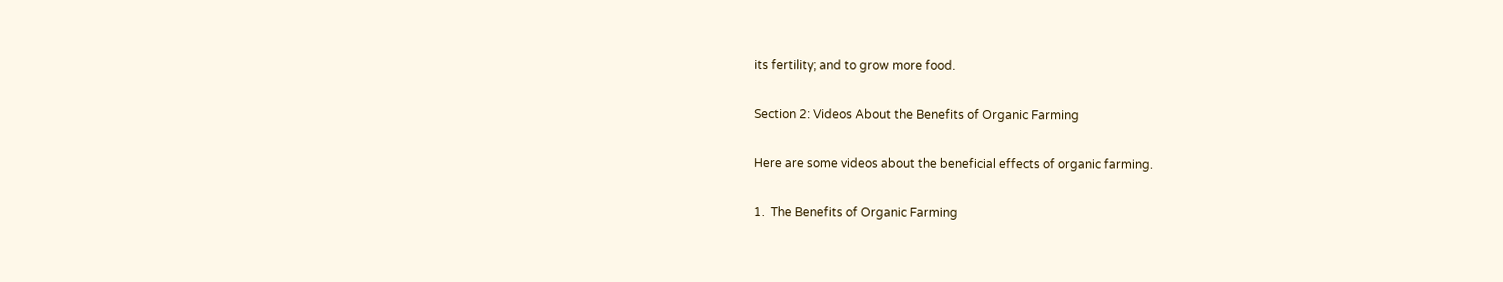its fertility; and to grow more food.

Section 2: Videos About the Benefits of Organic Farming

Here are some videos about the beneficial effects of organic farming.

1.  The Benefits of Organic Farming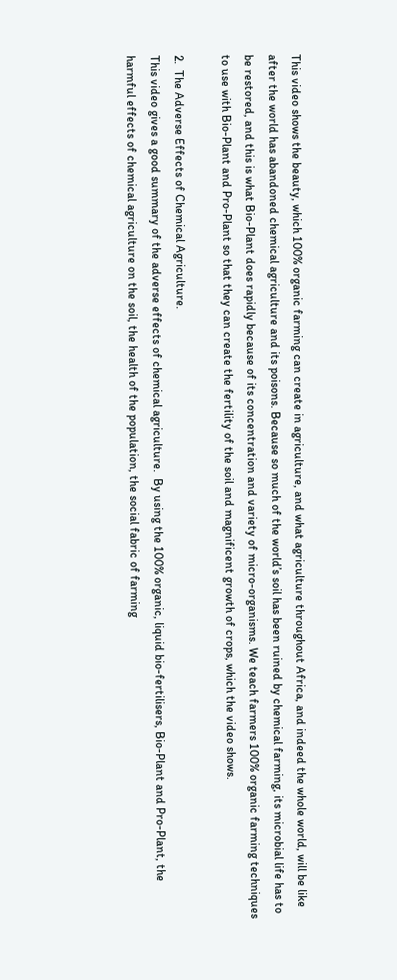This video shows the beauty, which 100% organic farming can create in agriculture, and what agriculture throughout Africa, and indeed the whole world, will be like after the world has abandoned chemical agriculture and its poisons. Because so much of the world’s soil has been ruined by chemical farming, its microbial life has to be restored, and this is what Bio-Plant does rapidly because of its concentration and variety of micro-organisms. We teach farmers 100% organic farming techniques to use with Bio-Plant and Pro-Plant so that they can create the fertility of the soil and magnificent growth of crops, which the video shows.

2.  The Adverse Effects of Chemical Agriculture.
This video gives a good summary of the adverse effects of chemical agriculture.  By using the 100% organic, liquid bio-fertilisers, Bio-Plant and Pro-Plant, the harmful effects of chemical agriculture on the soil, the health of the population, the social fabric of farming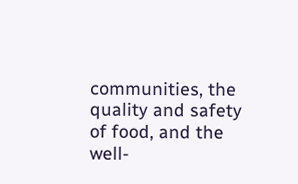communities, the quality and safety of food, and the well-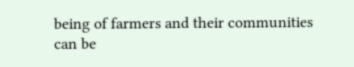being of farmers and their communities can be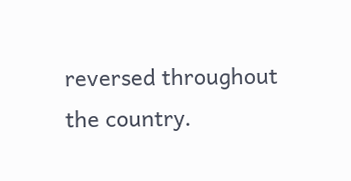reversed throughout the country.